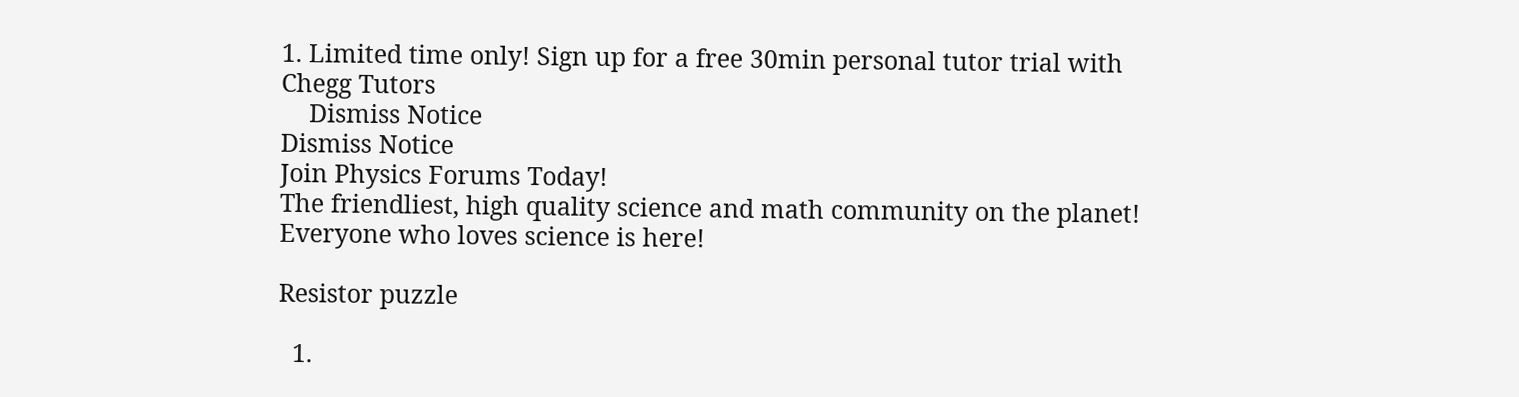1. Limited time only! Sign up for a free 30min personal tutor trial with Chegg Tutors
    Dismiss Notice
Dismiss Notice
Join Physics Forums Today!
The friendliest, high quality science and math community on the planet! Everyone who loves science is here!

Resistor puzzle

  1.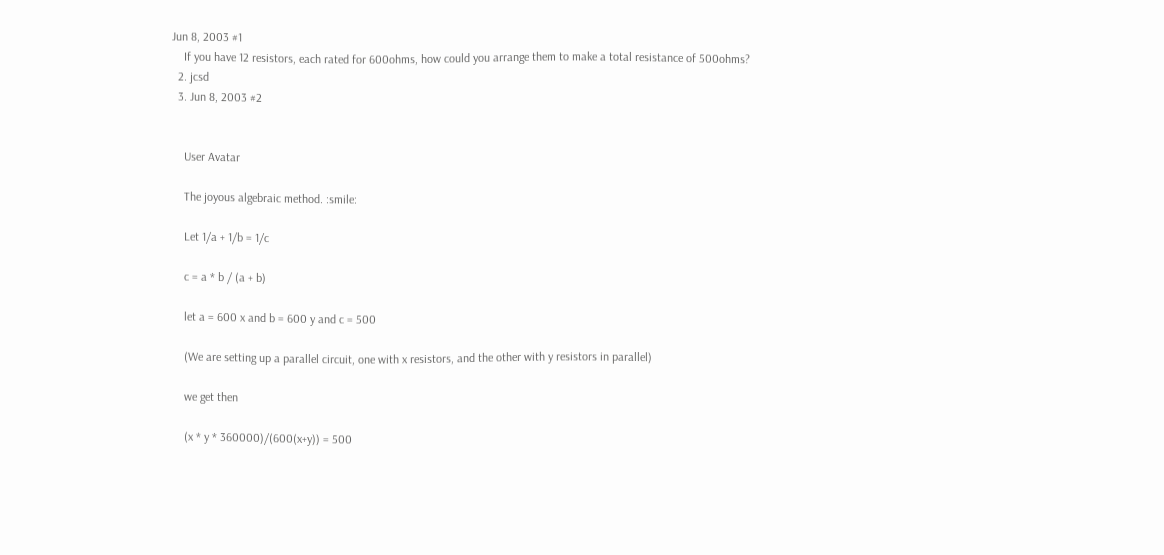Jun 8, 2003 #1
    If you have 12 resistors, each rated for 600ohms, how could you arrange them to make a total resistance of 500ohms?
  2. jcsd
  3. Jun 8, 2003 #2


    User Avatar

    The joyous algebraic method. :smile:

    Let 1/a + 1/b = 1/c

    c = a * b / (a + b)

    let a = 600 x and b = 600 y and c = 500

    (We are setting up a parallel circuit, one with x resistors, and the other with y resistors in parallel)

    we get then

    (x * y * 360000)/(600(x+y)) = 500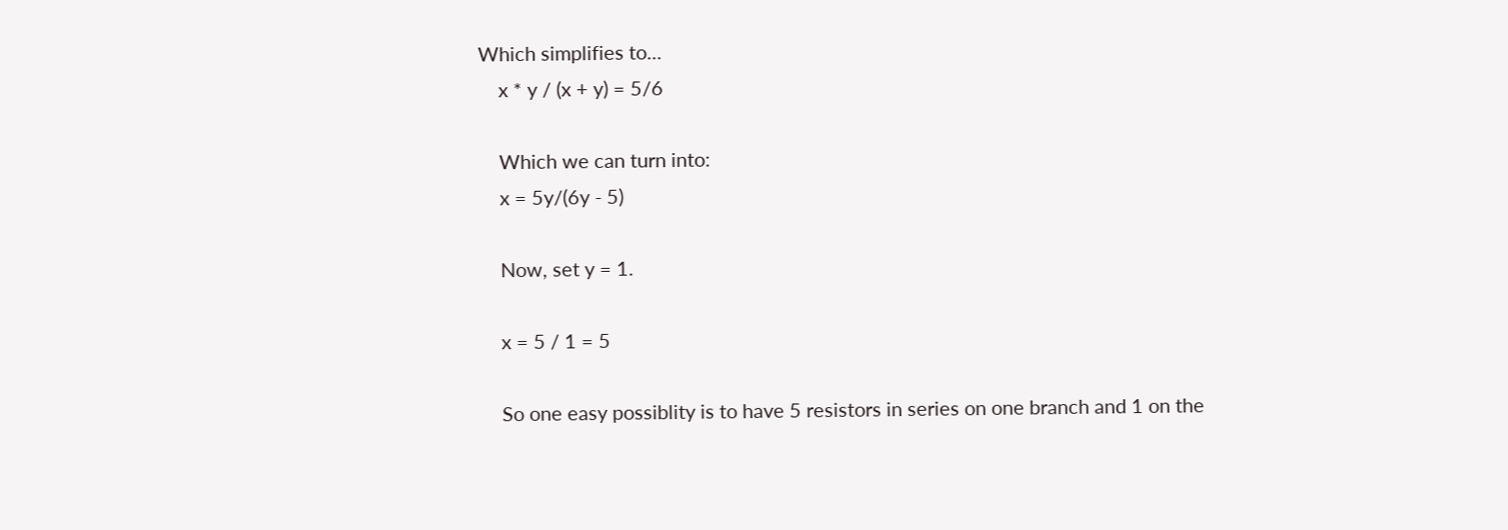Which simplifies to...
    x * y / (x + y) = 5/6

    Which we can turn into:
    x = 5y/(6y - 5)

    Now, set y = 1.

    x = 5 / 1 = 5

    So one easy possiblity is to have 5 resistors in series on one branch and 1 on the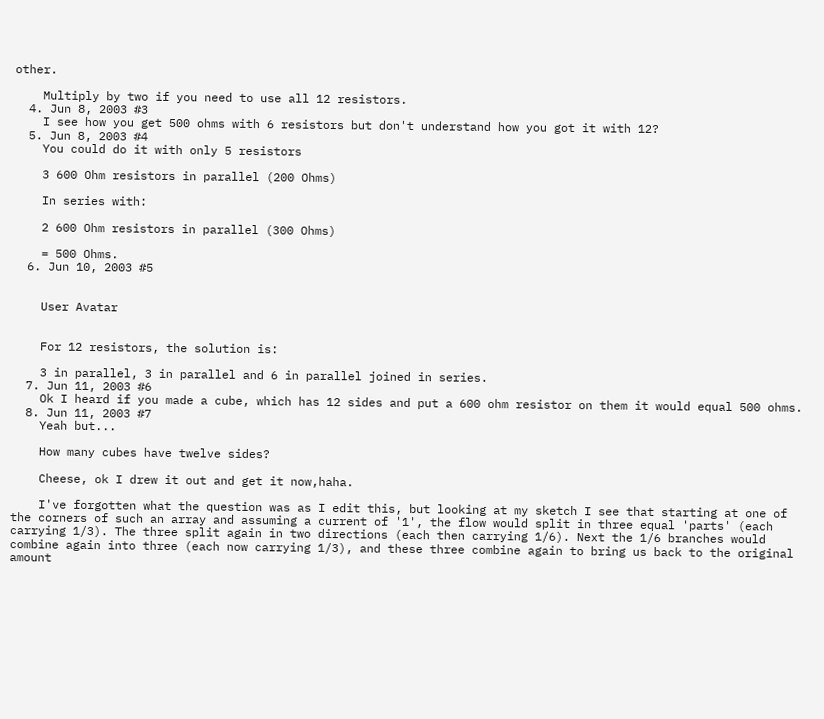other.

    Multiply by two if you need to use all 12 resistors.
  4. Jun 8, 2003 #3
    I see how you get 500 ohms with 6 resistors but don't understand how you got it with 12?
  5. Jun 8, 2003 #4
    You could do it with only 5 resistors

    3 600 Ohm resistors in parallel (200 Ohms)

    In series with:

    2 600 Ohm resistors in parallel (300 Ohms)

    = 500 Ohms.
  6. Jun 10, 2003 #5


    User Avatar


    For 12 resistors, the solution is:

    3 in parallel, 3 in parallel and 6 in parallel joined in series.
  7. Jun 11, 2003 #6
    Ok I heard if you made a cube, which has 12 sides and put a 600 ohm resistor on them it would equal 500 ohms.
  8. Jun 11, 2003 #7
    Yeah but...

    How many cubes have twelve sides?

    Cheese, ok I drew it out and get it now,haha.

    I've forgotten what the question was as I edit this, but looking at my sketch I see that starting at one of the corners of such an array and assuming a current of '1', the flow would split in three equal 'parts' (each carrying 1/3). The three split again in two directions (each then carrying 1/6). Next the 1/6 branches would combine again into three (each now carrying 1/3), and these three combine again to bring us back to the original amount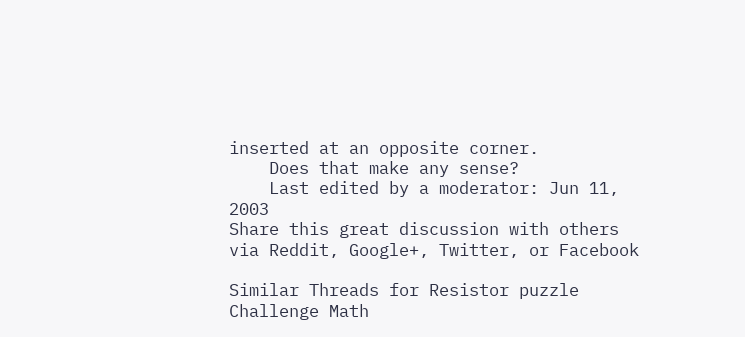inserted at an opposite corner.
    Does that make any sense?
    Last edited by a moderator: Jun 11, 2003
Share this great discussion with others via Reddit, Google+, Twitter, or Facebook

Similar Threads for Resistor puzzle
Challenge Math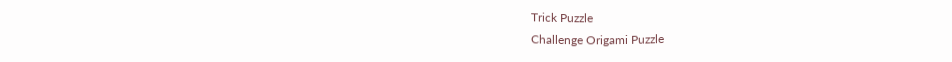Trick Puzzle
Challenge Origami Puzzle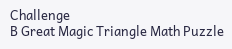Challenge
B Great Magic Triangle Math Puzzle